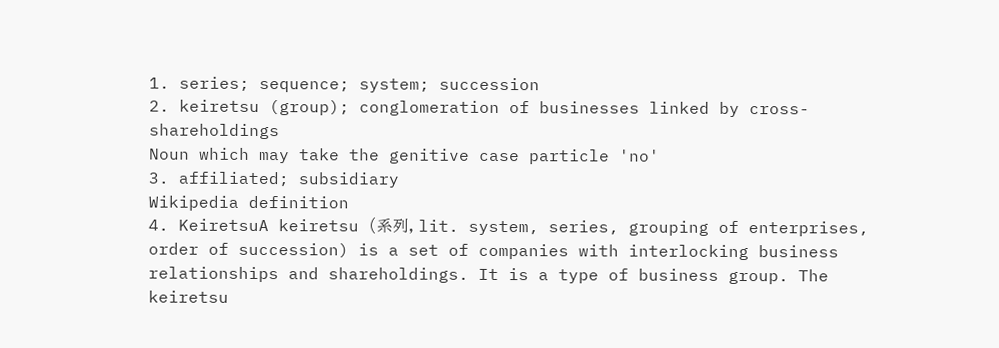1. series; sequence; system; succession
2. keiretsu (group); conglomeration of businesses linked by cross-shareholdings
Noun which may take the genitive case particle 'no'
3. affiliated; subsidiary
Wikipedia definition
4. KeiretsuA keiretsu (系列, lit. system, series, grouping of enterprises, order of succession) is a set of companies with interlocking business relationships and shareholdings. It is a type of business group. The keiretsu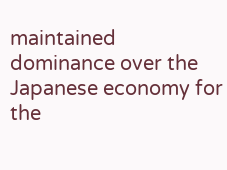maintained dominance over the Japanese economy for the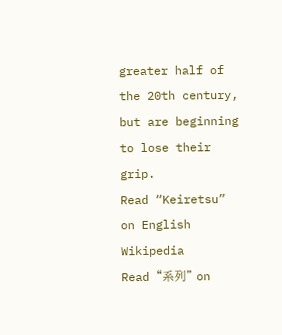greater half of the 20th century, but are beginning to lose their grip.
Read “Keiretsu” on English Wikipedia
Read “系列” on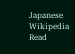Japanese Wikipedia
Read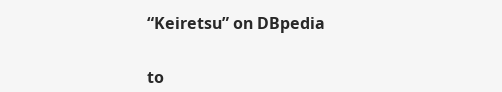“Keiretsu” on DBpedia


to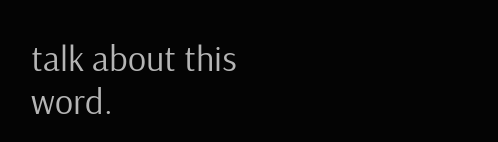talk about this word.